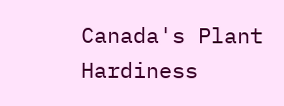Canada's Plant Hardiness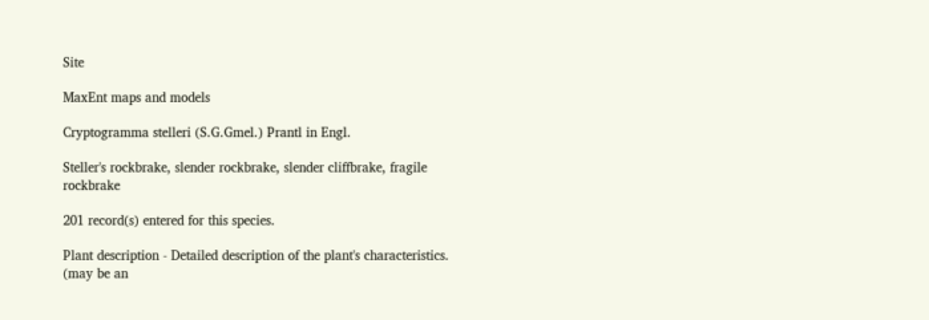Site

MaxEnt maps and models

Cryptogramma stelleri (S.G.Gmel.) Prantl in Engl.

Steller's rockbrake, slender rockbrake, slender cliffbrake, fragile rockbrake

201 record(s) entered for this species.

Plant description - Detailed description of the plant's characteristics. (may be an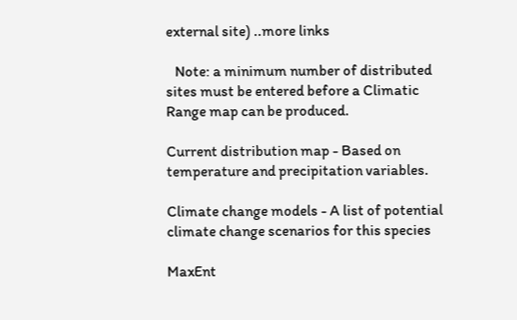external site) ..more links

   Note: a minimum number of distributed sites must be entered before a Climatic Range map can be produced.

Current distribution map - Based on temperature and precipitation variables.

Climate change models - A list of potential climate change scenarios for this species

MaxEnt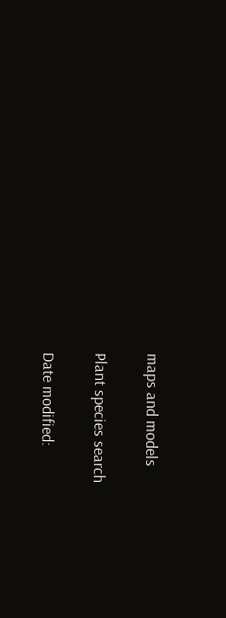maps and models

Plant species search

Date modified: